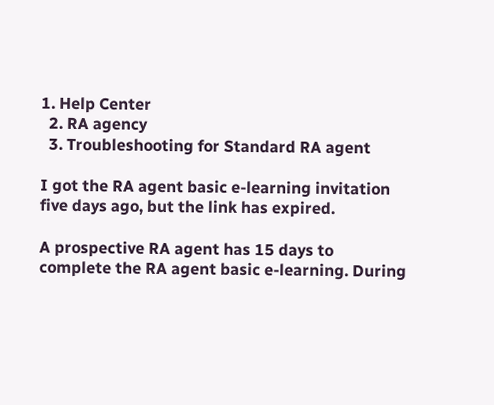1. Help Center
  2. RA agency
  3. Troubleshooting for Standard RA agent

I got the RA agent basic e-learning invitation five days ago, but the link has expired.

A prospective RA agent has 15 days to complete the RA agent basic e-learning. During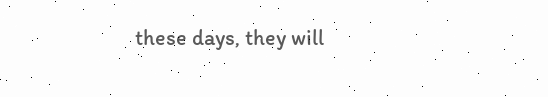these days, they will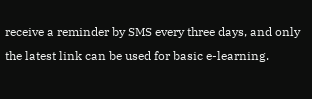receive a reminder by SMS every three days, and only the latest link can be used for basic e-learning.